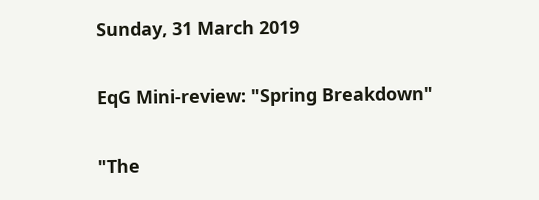Sunday, 31 March 2019

EqG Mini-review: "Spring Breakdown"

"The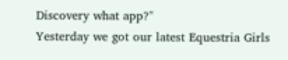Discovery what app?"
Yesterday we got our latest Equestria Girls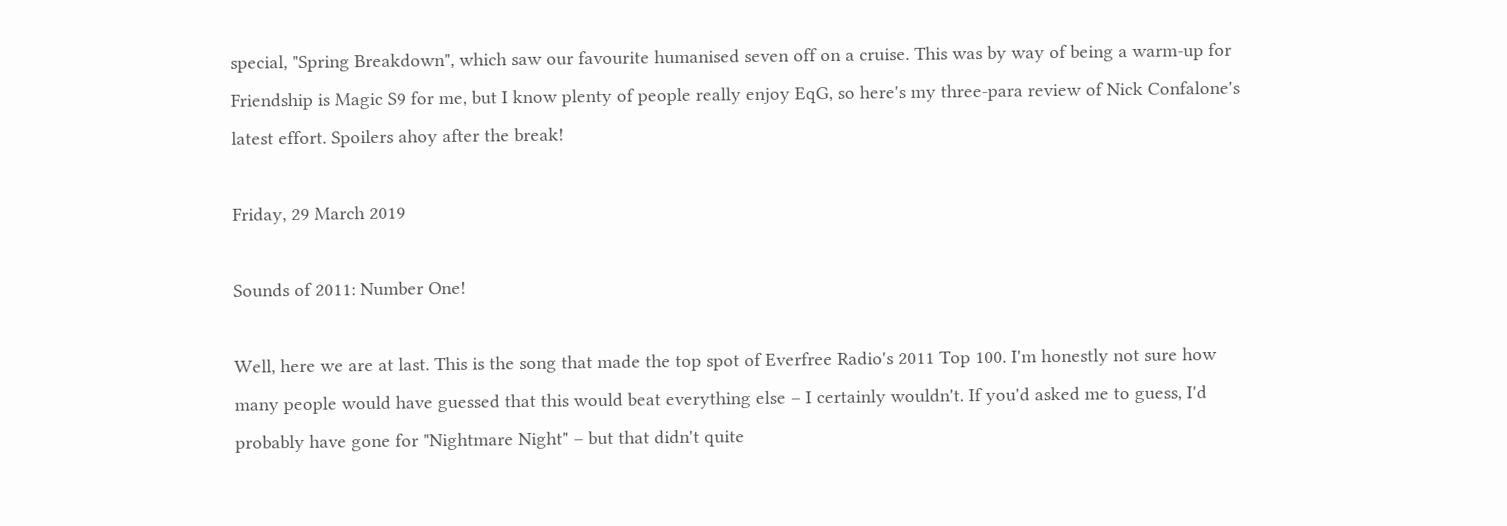special, "Spring Breakdown", which saw our favourite humanised seven off on a cruise. This was by way of being a warm-up for Friendship is Magic S9 for me, but I know plenty of people really enjoy EqG, so here's my three-para review of Nick Confalone's latest effort. Spoilers ahoy after the break!

Friday, 29 March 2019

Sounds of 2011: Number One!

Well, here we are at last. This is the song that made the top spot of Everfree Radio's 2011 Top 100. I'm honestly not sure how many people would have guessed that this would beat everything else – I certainly wouldn't. If you'd asked me to guess, I'd probably have gone for "Nightmare Night" – but that didn't quite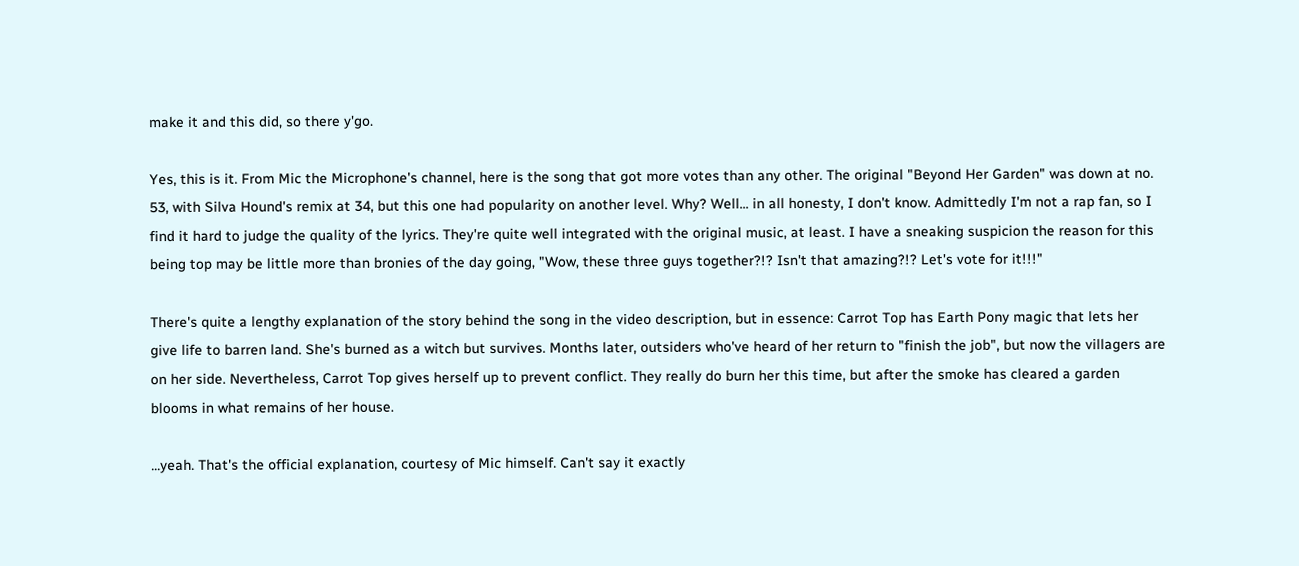make it and this did, so there y'go.

Yes, this is it. From Mic the Microphone's channel, here is the song that got more votes than any other. The original "Beyond Her Garden" was down at no. 53, with Silva Hound's remix at 34, but this one had popularity on another level. Why? Well... in all honesty, I don't know. Admittedly I'm not a rap fan, so I find it hard to judge the quality of the lyrics. They're quite well integrated with the original music, at least. I have a sneaking suspicion the reason for this being top may be little more than bronies of the day going, "Wow, these three guys together?!? Isn't that amazing?!? Let's vote for it!!!"

There's quite a lengthy explanation of the story behind the song in the video description, but in essence: Carrot Top has Earth Pony magic that lets her give life to barren land. She's burned as a witch but survives. Months later, outsiders who've heard of her return to "finish the job", but now the villagers are on her side. Nevertheless, Carrot Top gives herself up to prevent conflict. They really do burn her this time, but after the smoke has cleared a garden blooms in what remains of her house.

...yeah. That's the official explanation, courtesy of Mic himself. Can't say it exactly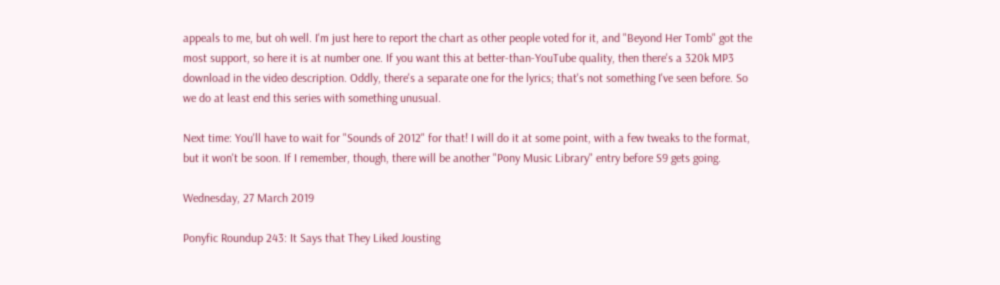appeals to me, but oh well. I'm just here to report the chart as other people voted for it, and "Beyond Her Tomb" got the most support, so here it is at number one. If you want this at better-than-YouTube quality, then there's a 320k MP3 download in the video description. Oddly, there's a separate one for the lyrics; that's not something I've seen before. So we do at least end this series with something unusual.

Next time: You'll have to wait for "Sounds of 2012" for that! I will do it at some point, with a few tweaks to the format, but it won't be soon. If I remember, though, there will be another "Pony Music Library" entry before S9 gets going.

Wednesday, 27 March 2019

Ponyfic Roundup 243: It Says that They Liked Jousting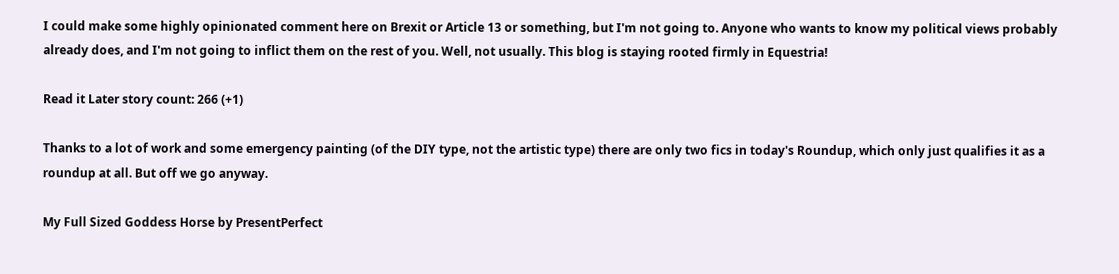I could make some highly opinionated comment here on Brexit or Article 13 or something, but I'm not going to. Anyone who wants to know my political views probably already does, and I'm not going to inflict them on the rest of you. Well, not usually. This blog is staying rooted firmly in Equestria!

Read it Later story count: 266 (+1)

Thanks to a lot of work and some emergency painting (of the DIY type, not the artistic type) there are only two fics in today's Roundup, which only just qualifies it as a roundup at all. But off we go anyway.

My Full Sized Goddess Horse by PresentPerfect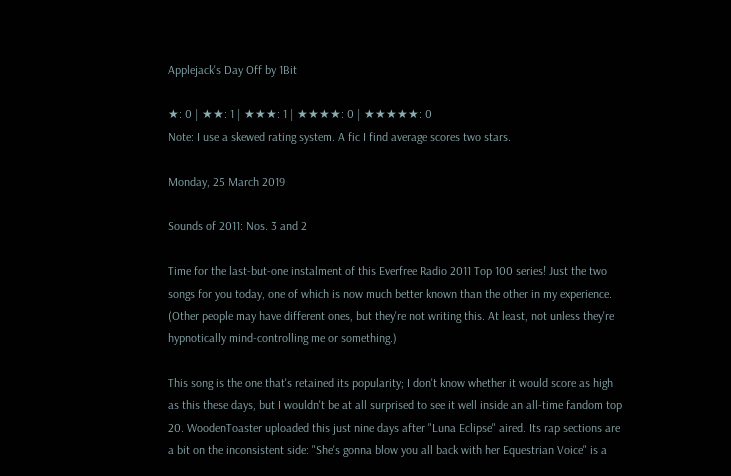Applejack's Day Off by 1Bit

★: 0 | ★★: 1 | ★★★: 1 | ★★★★: 0 | ★★★★★: 0
Note: I use a skewed rating system. A fic I find average scores two stars.

Monday, 25 March 2019

Sounds of 2011: Nos. 3 and 2

Time for the last-but-one instalment of this Everfree Radio 2011 Top 100 series! Just the two songs for you today, one of which is now much better known than the other in my experience. (Other people may have different ones, but they're not writing this. At least, not unless they're hypnotically mind-controlling me or something.)

This song is the one that's retained its popularity; I don't know whether it would score as high as this these days, but I wouldn't be at all surprised to see it well inside an all-time fandom top 20. WoodenToaster uploaded this just nine days after "Luna Eclipse" aired. Its rap sections are a bit on the inconsistent side: "She's gonna blow you all back with her Equestrian Voice" is a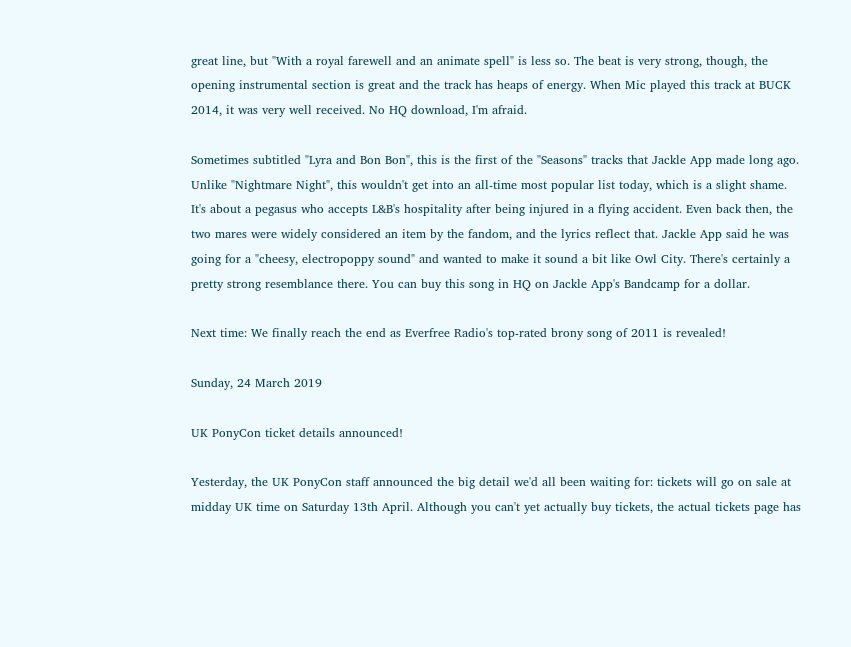great line, but "With a royal farewell and an animate spell" is less so. The beat is very strong, though, the opening instrumental section is great and the track has heaps of energy. When Mic played this track at BUCK 2014, it was very well received. No HQ download, I'm afraid.

Sometimes subtitled "Lyra and Bon Bon", this is the first of the "Seasons" tracks that Jackle App made long ago. Unlike "Nightmare Night", this wouldn't get into an all-time most popular list today, which is a slight shame. It's about a pegasus who accepts L&B's hospitality after being injured in a flying accident. Even back then, the two mares were widely considered an item by the fandom, and the lyrics reflect that. Jackle App said he was going for a "cheesy, electropoppy sound" and wanted to make it sound a bit like Owl City. There's certainly a pretty strong resemblance there. You can buy this song in HQ on Jackle App's Bandcamp for a dollar.

Next time: We finally reach the end as Everfree Radio's top-rated brony song of 2011 is revealed!

Sunday, 24 March 2019

UK PonyCon ticket details announced!

Yesterday, the UK PonyCon staff announced the big detail we'd all been waiting for: tickets will go on sale at midday UK time on Saturday 13th April. Although you can't yet actually buy tickets, the actual tickets page has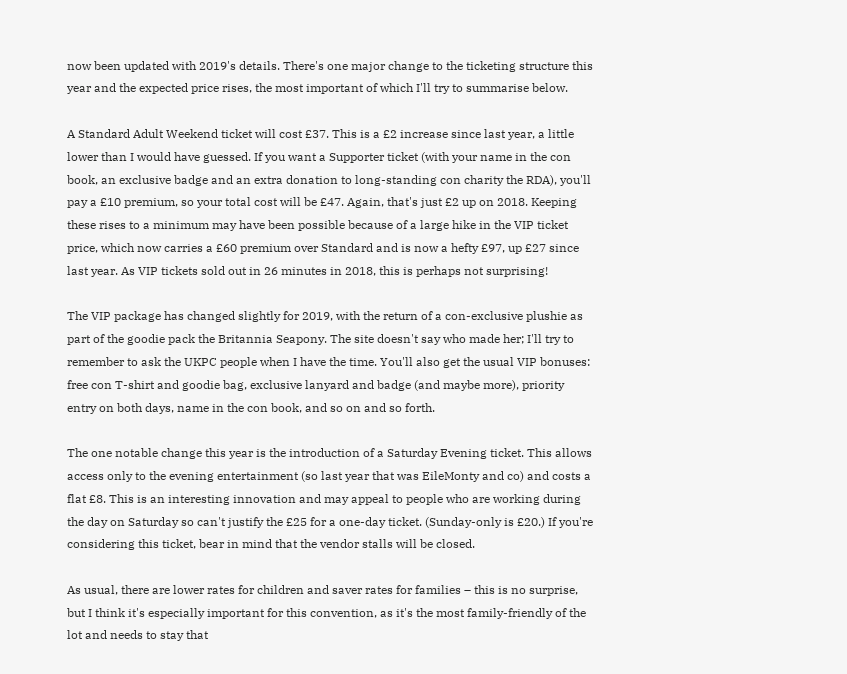now been updated with 2019's details. There's one major change to the ticketing structure this year and the expected price rises, the most important of which I'll try to summarise below.

A Standard Adult Weekend ticket will cost £37. This is a £2 increase since last year, a little lower than I would have guessed. If you want a Supporter ticket (with your name in the con book, an exclusive badge and an extra donation to long-standing con charity the RDA), you'll pay a £10 premium, so your total cost will be £47. Again, that's just £2 up on 2018. Keeping these rises to a minimum may have been possible because of a large hike in the VIP ticket price, which now carries a £60 premium over Standard and is now a hefty £97, up £27 since last year. As VIP tickets sold out in 26 minutes in 2018, this is perhaps not surprising!

The VIP package has changed slightly for 2019, with the return of a con-exclusive plushie as part of the goodie pack the Britannia Seapony. The site doesn't say who made her; I'll try to remember to ask the UKPC people when I have the time. You'll also get the usual VIP bonuses: free con T-shirt and goodie bag, exclusive lanyard and badge (and maybe more), priority entry on both days, name in the con book, and so on and so forth.

The one notable change this year is the introduction of a Saturday Evening ticket. This allows access only to the evening entertainment (so last year that was EileMonty and co) and costs a flat £8. This is an interesting innovation and may appeal to people who are working during the day on Saturday so can't justify the £25 for a one-day ticket. (Sunday-only is £20.) If you're considering this ticket, bear in mind that the vendor stalls will be closed.

As usual, there are lower rates for children and saver rates for families – this is no surprise, but I think it's especially important for this convention, as it's the most family-friendly of the lot and needs to stay that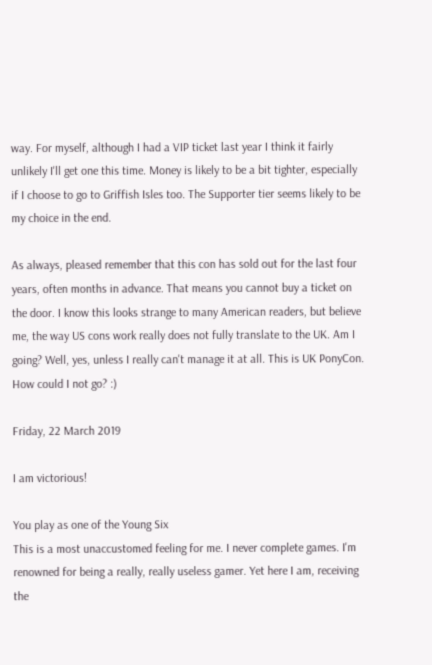way. For myself, although I had a VIP ticket last year I think it fairly unlikely I'll get one this time. Money is likely to be a bit tighter, especially if I choose to go to Griffish Isles too. The Supporter tier seems likely to be my choice in the end.

As always, pleased remember that this con has sold out for the last four years, often months in advance. That means you cannot buy a ticket on the door. I know this looks strange to many American readers, but believe me, the way US cons work really does not fully translate to the UK. Am I going? Well, yes, unless I really can't manage it at all. This is UK PonyCon. How could I not go? :)

Friday, 22 March 2019

I am victorious!

You play as one of the Young Six
This is a most unaccustomed feeling for me. I never complete games. I'm renowned for being a really, really useless gamer. Yet here I am, receiving the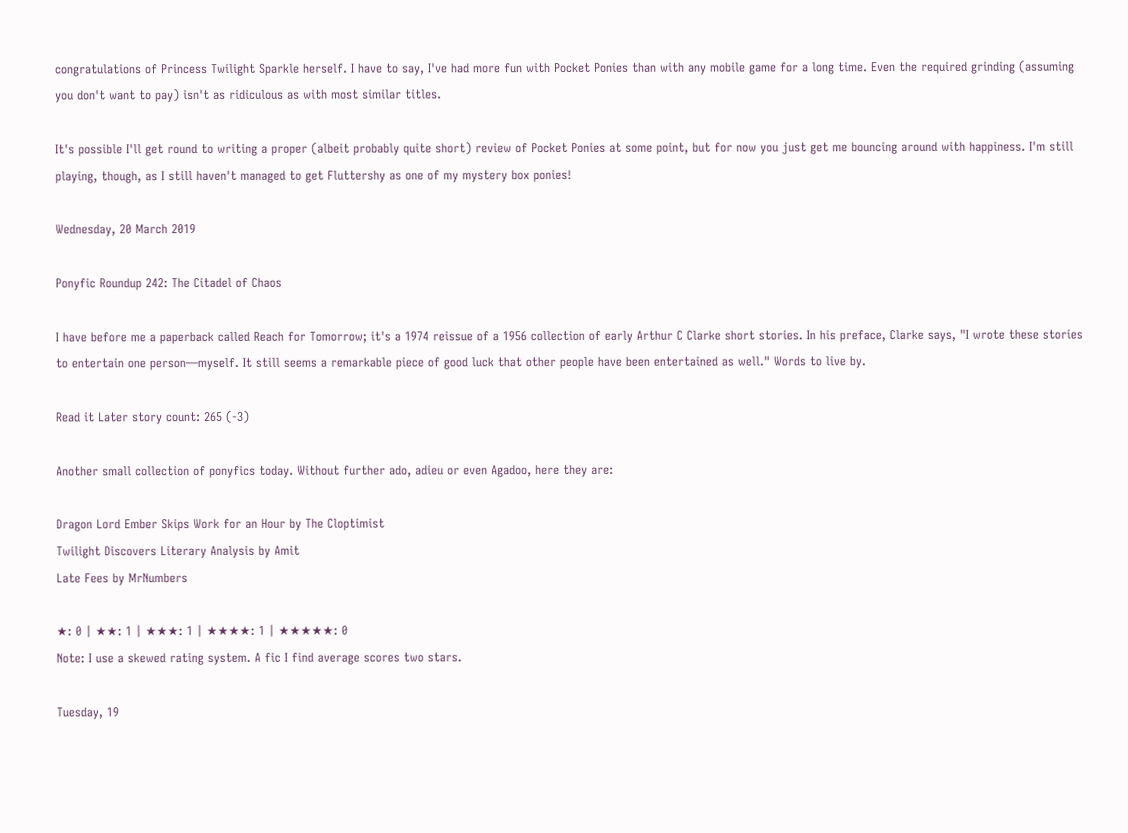congratulations of Princess Twilight Sparkle herself. I have to say, I've had more fun with Pocket Ponies than with any mobile game for a long time. Even the required grinding (assuming you don't want to pay) isn't as ridiculous as with most similar titles.

It's possible I'll get round to writing a proper (albeit probably quite short) review of Pocket Ponies at some point, but for now you just get me bouncing around with happiness. I'm still playing, though, as I still haven't managed to get Fluttershy as one of my mystery box ponies!

Wednesday, 20 March 2019

Ponyfic Roundup 242: The Citadel of Chaos

I have before me a paperback called Reach for Tomorrow; it's a 1974 reissue of a 1956 collection of early Arthur C Clarke short stories. In his preface, Clarke says, "I wrote these stories to entertain one person—myself. It still seems a remarkable piece of good luck that other people have been entertained as well." Words to live by.

Read it Later story count: 265 (-3)

Another small collection of ponyfics today. Without further ado, adieu or even Agadoo, here they are:

Dragon Lord Ember Skips Work for an Hour by The Cloptimist
Twilight Discovers Literary Analysis by Amit
Late Fees by MrNumbers

★: 0 | ★★: 1 | ★★★: 1 | ★★★★: 1 | ★★★★★: 0
Note: I use a skewed rating system. A fic I find average scores two stars.

Tuesday, 19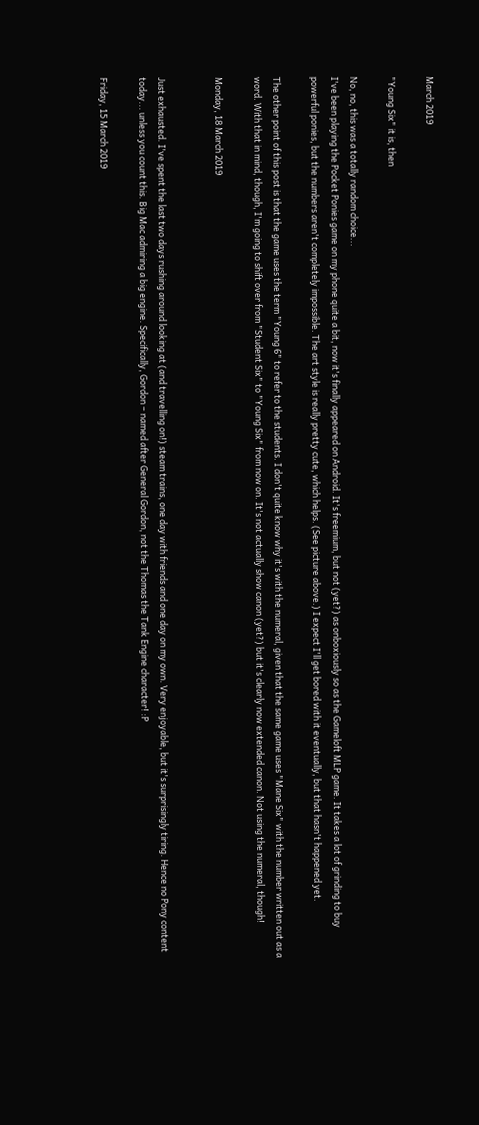March 2019

"Young Six" it is, then

No, no, this was a totally random choice...
I've been playing the Pocket Ponies game on my phone quite a bit, now it's finally appeared on Android. It's freemium, but not (yet?) as onboxiously so as the Gameloft MLP game. It takes a lot of grinding to buy powerful ponies, but the numbers aren't completely impossible. The art style is really pretty cute, which helps. (See picture above.) I expect I'll get bored with it eventually, but that hasn't happened yet.

The other point of this post is that the game uses the term "Young 6" to refer to the students. I don't quite know why it's with the numeral, given that the same game uses "Mane Six" with the number written out as a word. With that in mind, though, I'm going to shift over from "Student Six" to "Young Six" from now on. It's not actually show canon (yet?) but it's clearly now extended canon. Not using the numeral, though!

Monday, 18 March 2019


Just exhausted. I've spent the last two days rushing around looking at (and travelling on!) steam trains, one day with friends and one day on my own. Very enjoyable, but it's surprisingly tiring. Hence no Pony content today... unless you count this. Big Mac admiring a big engine. Specifically, Gordon – named after General Gordon, not the Thomas the Tank Engine character! :P

Friday, 15 March 2019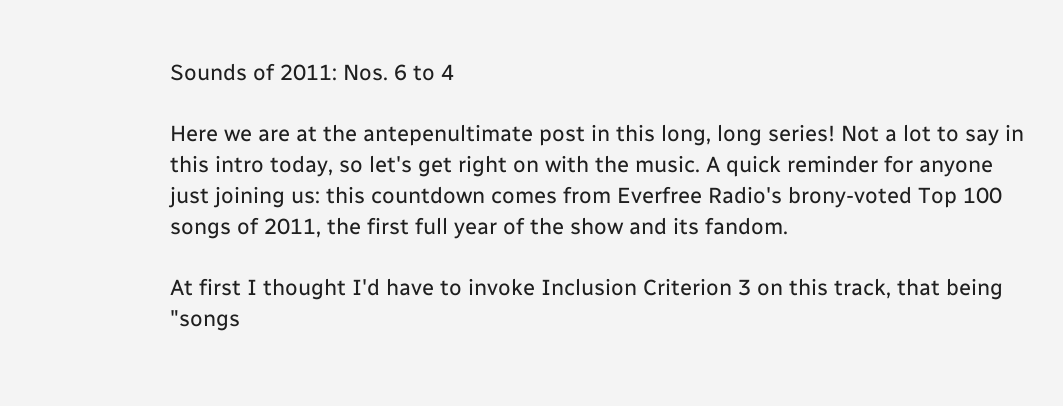Sounds of 2011: Nos. 6 to 4

Here we are at the antepenultimate post in this long, long series! Not a lot to say in this intro today, so let's get right on with the music. A quick reminder for anyone just joining us: this countdown comes from Everfree Radio's brony-voted Top 100 songs of 2011, the first full year of the show and its fandom.

At first I thought I'd have to invoke Inclusion Criterion 3 on this track, that being "songs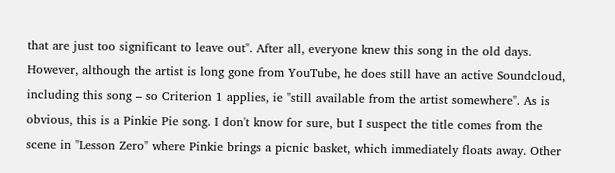that are just too significant to leave out". After all, everyone knew this song in the old days. However, although the artist is long gone from YouTube, he does still have an active Soundcloud, including this song – so Criterion 1 applies, ie "still available from the artist somewhere". As is obvious, this is a Pinkie Pie song. I don't know for sure, but I suspect the title comes from the scene in "Lesson Zero" where Pinkie brings a picnic basket, which immediately floats away. Other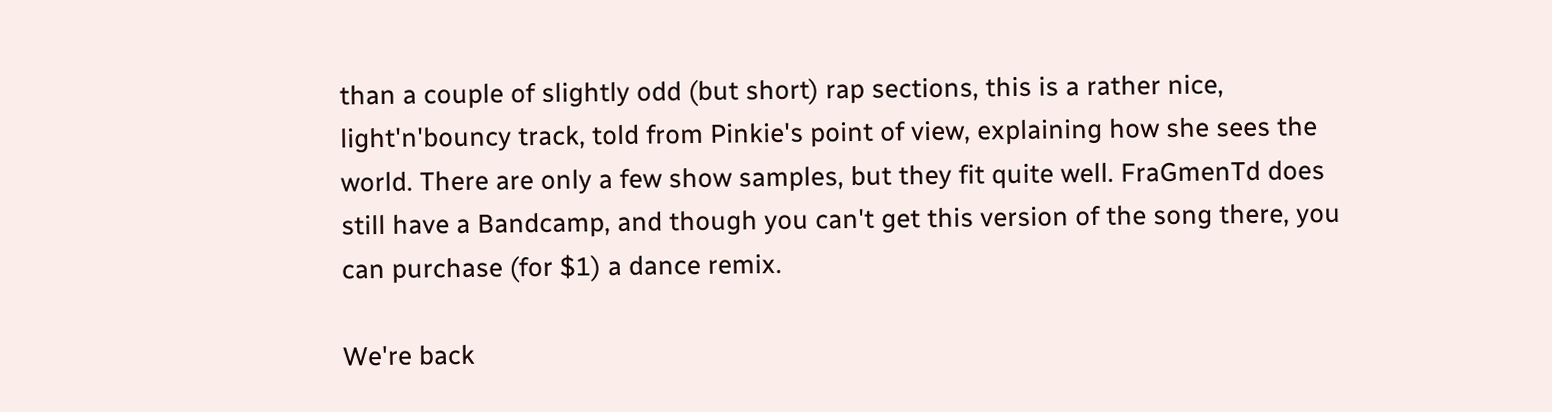than a couple of slightly odd (but short) rap sections, this is a rather nice, light'n'bouncy track, told from Pinkie's point of view, explaining how she sees the world. There are only a few show samples, but they fit quite well. FraGmenTd does still have a Bandcamp, and though you can't get this version of the song there, you can purchase (for $1) a dance remix.

We're back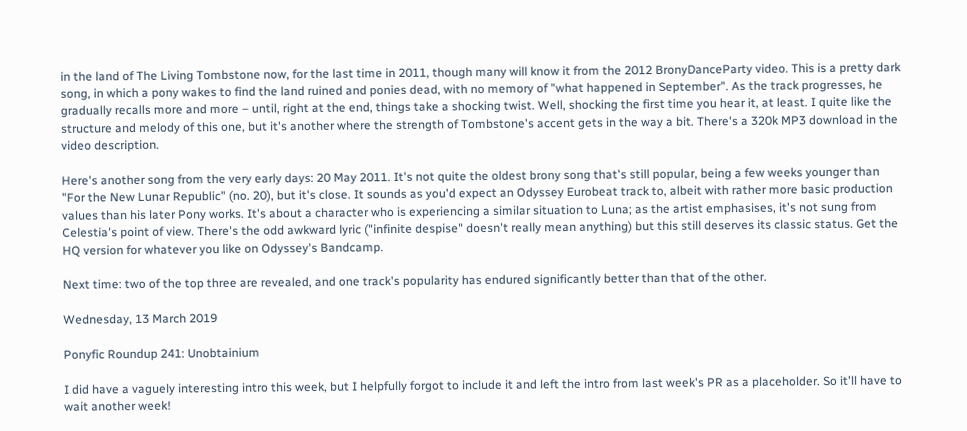in the land of The Living Tombstone now, for the last time in 2011, though many will know it from the 2012 BronyDanceParty video. This is a pretty dark song, in which a pony wakes to find the land ruined and ponies dead, with no memory of "what happened in September". As the track progresses, he gradually recalls more and more – until, right at the end, things take a shocking twist. Well, shocking the first time you hear it, at least. I quite like the structure and melody of this one, but it's another where the strength of Tombstone's accent gets in the way a bit. There's a 320k MP3 download in the video description.

Here's another song from the very early days: 20 May 2011. It's not quite the oldest brony song that's still popular, being a few weeks younger than "For the New Lunar Republic" (no. 20), but it's close. It sounds as you'd expect an Odyssey Eurobeat track to, albeit with rather more basic production values than his later Pony works. It's about a character who is experiencing a similar situation to Luna; as the artist emphasises, it's not sung from Celestia's point of view. There's the odd awkward lyric ("infinite despise" doesn't really mean anything) but this still deserves its classic status. Get the HQ version for whatever you like on Odyssey's Bandcamp.

Next time: two of the top three are revealed, and one track's popularity has endured significantly better than that of the other.

Wednesday, 13 March 2019

Ponyfic Roundup 241: Unobtainium

I did have a vaguely interesting intro this week, but I helpfully forgot to include it and left the intro from last week's PR as a placeholder. So it'll have to wait another week!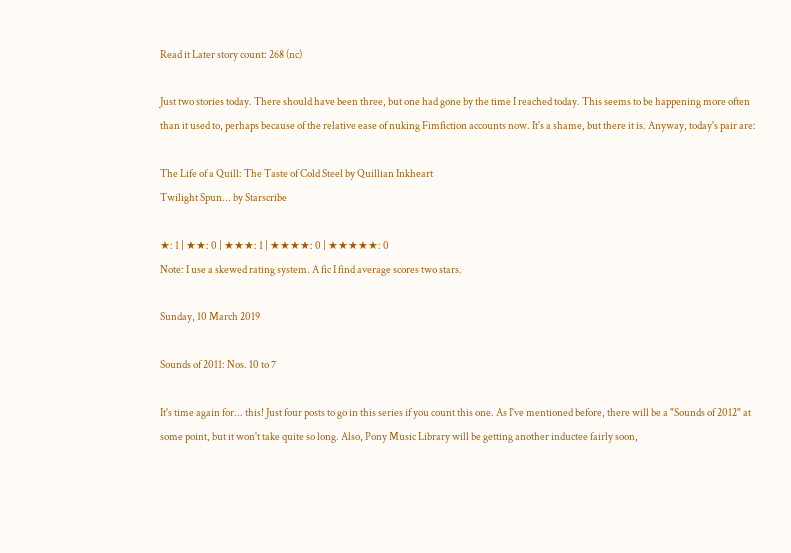Read it Later story count: 268 (nc)

Just two stories today. There should have been three, but one had gone by the time I reached today. This seems to be happening more often than it used to, perhaps because of the relative ease of nuking Fimfiction accounts now. It's a shame, but there it is. Anyway, today's pair are:

The Life of a Quill: The Taste of Cold Steel by Quillian Inkheart
Twilight Spun... by Starscribe

★: 1 | ★★: 0 | ★★★: 1 | ★★★★: 0 | ★★★★★: 0
Note: I use a skewed rating system. A fic I find average scores two stars.

Sunday, 10 March 2019

Sounds of 2011: Nos. 10 to 7

It's time again for... this! Just four posts to go in this series if you count this one. As I've mentioned before, there will be a "Sounds of 2012" at some point, but it won't take quite so long. Also, Pony Music Library will be getting another inductee fairly soon,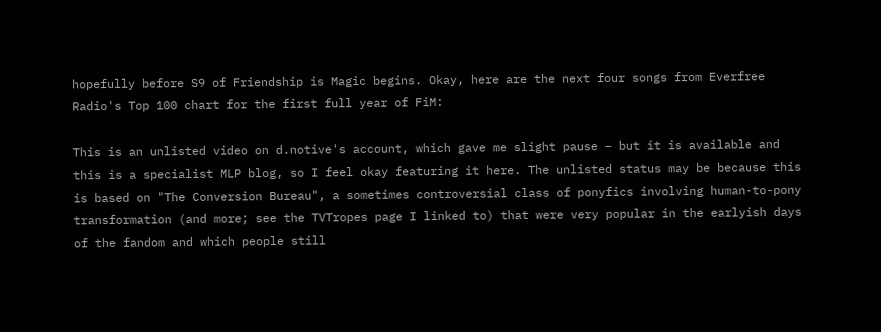hopefully before S9 of Friendship is Magic begins. Okay, here are the next four songs from Everfree Radio's Top 100 chart for the first full year of FiM:

This is an unlisted video on d.notive's account, which gave me slight pause – but it is available and this is a specialist MLP blog, so I feel okay featuring it here. The unlisted status may be because this is based on "The Conversion Bureau", a sometimes controversial class of ponyfics involving human-to-pony transformation (and more; see the TVTropes page I linked to) that were very popular in the earlyish days of the fandom and which people still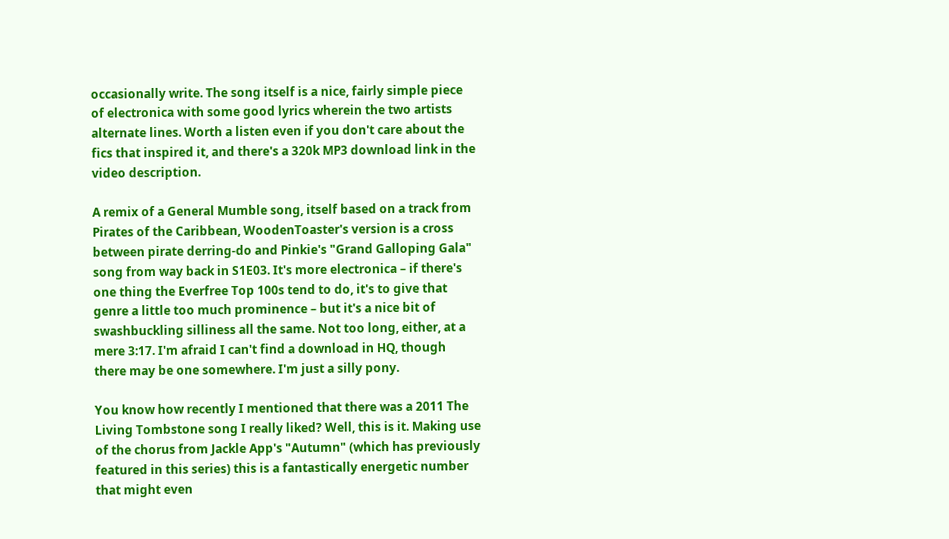occasionally write. The song itself is a nice, fairly simple piece of electronica with some good lyrics wherein the two artists alternate lines. Worth a listen even if you don't care about the fics that inspired it, and there's a 320k MP3 download link in the video description.

A remix of a General Mumble song, itself based on a track from Pirates of the Caribbean, WoodenToaster's version is a cross between pirate derring-do and Pinkie's "Grand Galloping Gala" song from way back in S1E03. It's more electronica – if there's one thing the Everfree Top 100s tend to do, it's to give that genre a little too much prominence – but it's a nice bit of swashbuckling silliness all the same. Not too long, either, at a mere 3:17. I'm afraid I can't find a download in HQ, though there may be one somewhere. I'm just a silly pony.

You know how recently I mentioned that there was a 2011 The Living Tombstone song I really liked? Well, this is it. Making use of the chorus from Jackle App's "Autumn" (which has previously featured in this series) this is a fantastically energetic number that might even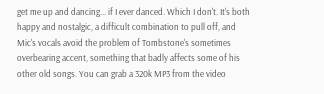get me up and dancing... if I ever danced. Which I don't. It's both happy and nostalgic, a difficult combination to pull off, and Mic's vocals avoid the problem of Tombstone's sometimes overbearing accent, something that badly affects some of his other old songs. You can grab a 320k MP3 from the video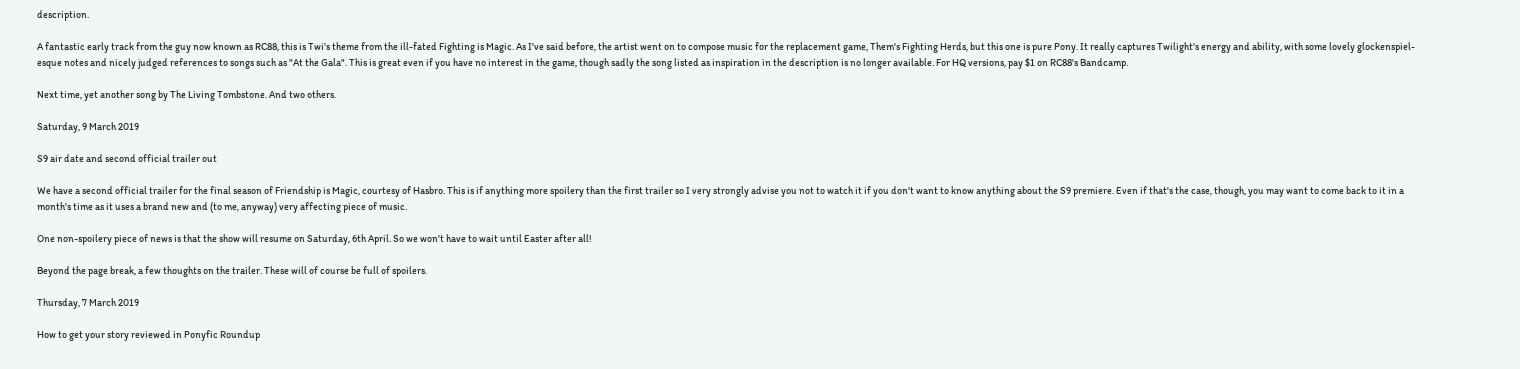description.

A fantastic early track from the guy now known as RC88, this is Twi's theme from the ill-fated Fighting is Magic. As I've said before, the artist went on to compose music for the replacement game, Them's Fighting Herds, but this one is pure Pony. It really captures Twilight's energy and ability, with some lovely glockenspiel-esque notes and nicely judged references to songs such as "At the Gala". This is great even if you have no interest in the game, though sadly the song listed as inspiration in the description is no longer available. For HQ versions, pay $1 on RC88's Bandcamp.

Next time, yet another song by The Living Tombstone. And two others.

Saturday, 9 March 2019

S9 air date and second official trailer out

We have a second official trailer for the final season of Friendship is Magic, courtesy of Hasbro. This is if anything more spoilery than the first trailer so I very strongly advise you not to watch it if you don't want to know anything about the S9 premiere. Even if that's the case, though, you may want to come back to it in a month's time as it uses a brand new and (to me, anyway) very affecting piece of music.

One non-spoilery piece of news is that the show will resume on Saturday, 6th April. So we won't have to wait until Easter after all!

Beyond the page break, a few thoughts on the trailer. These will of course be full of spoilers.

Thursday, 7 March 2019

How to get your story reviewed in Ponyfic Roundup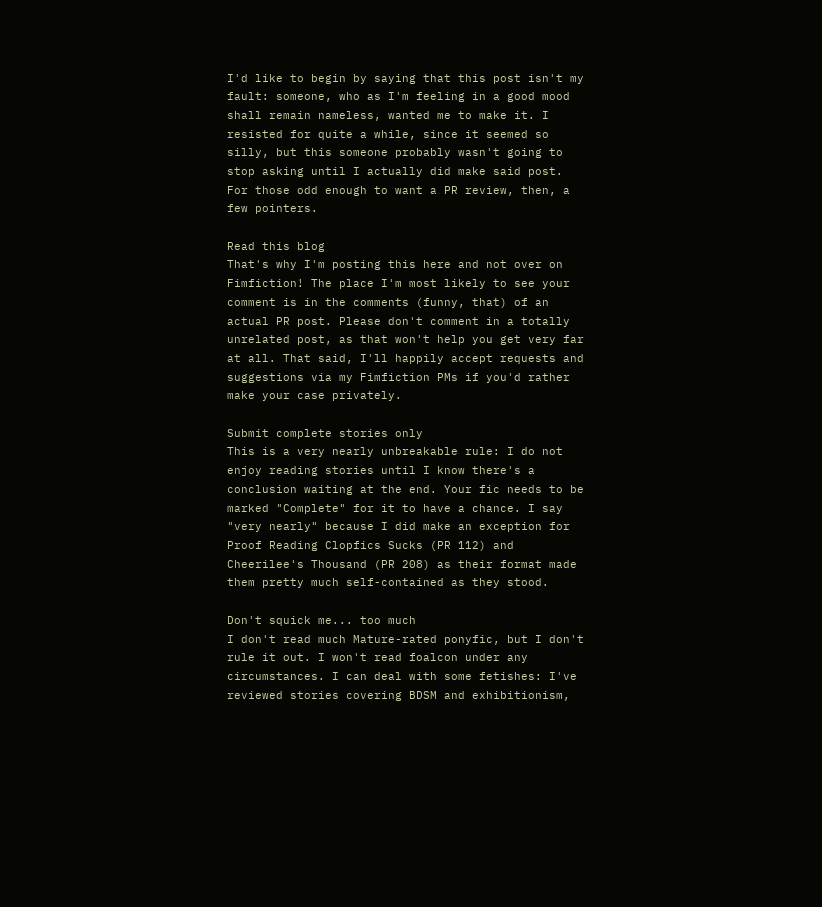I'd like to begin by saying that this post isn't my fault: someone, who as I'm feeling in a good mood shall remain nameless, wanted me to make it. I resisted for quite a while, since it seemed so silly, but this someone probably wasn't going to stop asking until I actually did make said post. For those odd enough to want a PR review, then, a few pointers.

Read this blog
That's why I'm posting this here and not over on Fimfiction! The place I'm most likely to see your comment is in the comments (funny, that) of an actual PR post. Please don't comment in a totally unrelated post, as that won't help you get very far at all. That said, I'll happily accept requests and suggestions via my Fimfiction PMs if you'd rather make your case privately.

Submit complete stories only
This is a very nearly unbreakable rule: I do not enjoy reading stories until I know there's a conclusion waiting at the end. Your fic needs to be marked "Complete" for it to have a chance. I say "very nearly" because I did make an exception for Proof Reading Clopfics Sucks (PR 112) and Cheerilee's Thousand (PR 208) as their format made them pretty much self-contained as they stood.

Don't squick me... too much
I don't read much Mature-rated ponyfic, but I don't rule it out. I won't read foalcon under any circumstances. I can deal with some fetishes: I've reviewed stories covering BDSM and exhibitionism,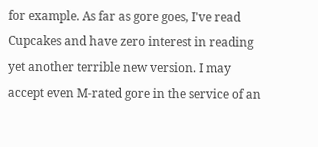for example. As far as gore goes, I've read Cupcakes and have zero interest in reading yet another terrible new version. I may accept even M-rated gore in the service of an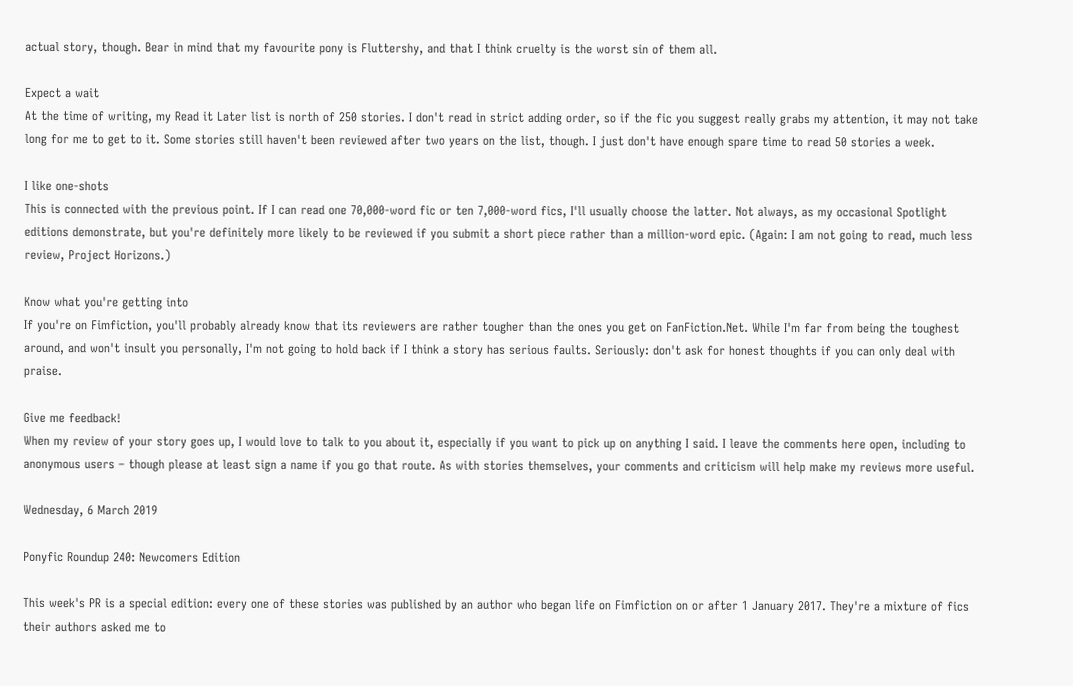actual story, though. Bear in mind that my favourite pony is Fluttershy, and that I think cruelty is the worst sin of them all.

Expect a wait
At the time of writing, my Read it Later list is north of 250 stories. I don't read in strict adding order, so if the fic you suggest really grabs my attention, it may not take long for me to get to it. Some stories still haven't been reviewed after two years on the list, though. I just don't have enough spare time to read 50 stories a week.

I like one-shots
This is connected with the previous point. If I can read one 70,000-word fic or ten 7,000-word fics, I'll usually choose the latter. Not always, as my occasional Spotlight editions demonstrate, but you're definitely more likely to be reviewed if you submit a short piece rather than a million-word epic. (Again: I am not going to read, much less review, Project Horizons.)

Know what you're getting into
If you're on Fimfiction, you'll probably already know that its reviewers are rather tougher than the ones you get on FanFiction.Net. While I'm far from being the toughest around, and won't insult you personally, I'm not going to hold back if I think a story has serious faults. Seriously: don't ask for honest thoughts if you can only deal with praise.

Give me feedback!
When my review of your story goes up, I would love to talk to you about it, especially if you want to pick up on anything I said. I leave the comments here open, including to anonymous users – though please at least sign a name if you go that route. As with stories themselves, your comments and criticism will help make my reviews more useful.

Wednesday, 6 March 2019

Ponyfic Roundup 240: Newcomers Edition

This week's PR is a special edition: every one of these stories was published by an author who began life on Fimfiction on or after 1 January 2017. They're a mixture of fics their authors asked me to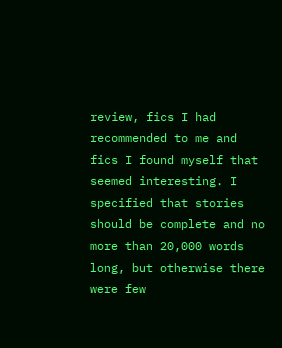review, fics I had recommended to me and fics I found myself that seemed interesting. I specified that stories should be complete and no more than 20,000 words long, but otherwise there were few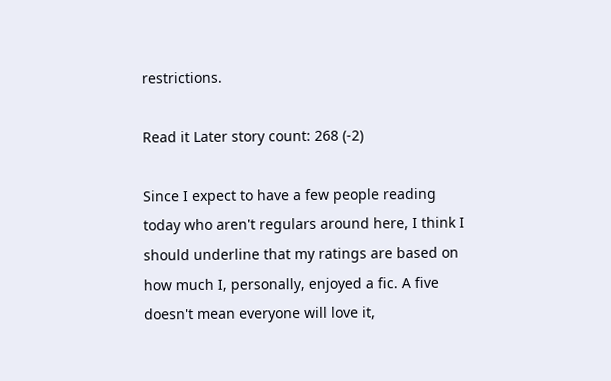restrictions.

Read it Later story count: 268 (-2)

Since I expect to have a few people reading today who aren't regulars around here, I think I should underline that my ratings are based on how much I, personally, enjoyed a fic. A five doesn't mean everyone will love it,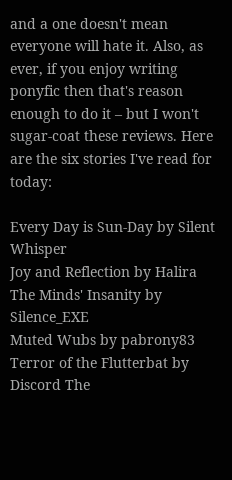and a one doesn't mean everyone will hate it. Also, as ever, if you enjoy writing ponyfic then that's reason enough to do it – but I won't sugar-coat these reviews. Here are the six stories I've read for today:

Every Day is Sun-Day by Silent Whisper
Joy and Reflection by Halira
The Minds' Insanity by Silence_EXE
Muted Wubs by pabrony83
Terror of the Flutterbat by Discord The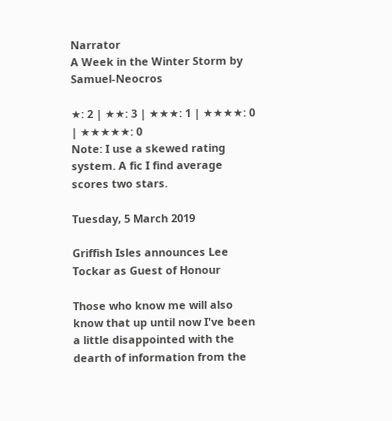Narrator
A Week in the Winter Storm by Samuel-Neocros

★: 2 | ★★: 3 | ★★★: 1 | ★★★★: 0 | ★★★★★: 0
Note: I use a skewed rating system. A fic I find average scores two stars.

Tuesday, 5 March 2019

Griffish Isles announces Lee Tockar as Guest of Honour

Those who know me will also know that up until now I've been a little disappointed with the dearth of information from the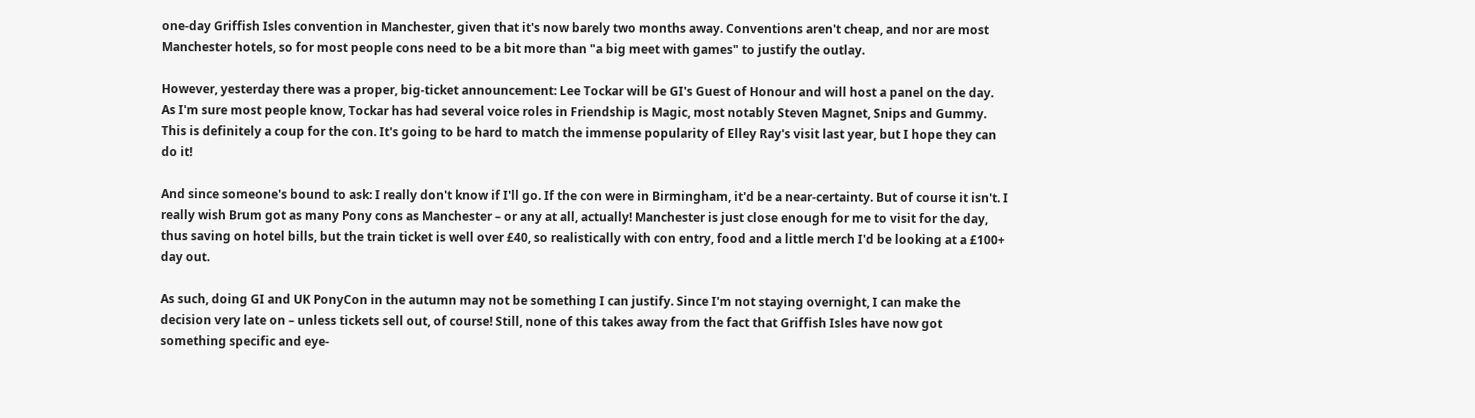one-day Griffish Isles convention in Manchester, given that it's now barely two months away. Conventions aren't cheap, and nor are most Manchester hotels, so for most people cons need to be a bit more than "a big meet with games" to justify the outlay.

However, yesterday there was a proper, big-ticket announcement: Lee Tockar will be GI's Guest of Honour and will host a panel on the day. As I'm sure most people know, Tockar has had several voice roles in Friendship is Magic, most notably Steven Magnet, Snips and Gummy. This is definitely a coup for the con. It's going to be hard to match the immense popularity of Elley Ray's visit last year, but I hope they can do it!

And since someone's bound to ask: I really don't know if I'll go. If the con were in Birmingham, it'd be a near-certainty. But of course it isn't. I really wish Brum got as many Pony cons as Manchester – or any at all, actually! Manchester is just close enough for me to visit for the day, thus saving on hotel bills, but the train ticket is well over £40, so realistically with con entry, food and a little merch I'd be looking at a £100+ day out.

As such, doing GI and UK PonyCon in the autumn may not be something I can justify. Since I'm not staying overnight, I can make the decision very late on – unless tickets sell out, of course! Still, none of this takes away from the fact that Griffish Isles have now got something specific and eye-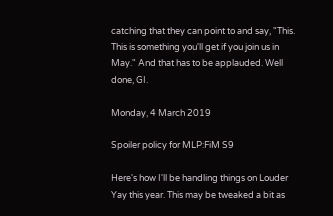catching that they can point to and say, "This. This is something you'll get if you join us in May." And that has to be applauded. Well done, GI.

Monday, 4 March 2019

Spoiler policy for MLP:FiM S9

Here's how I'll be handling things on Louder Yay this year. This may be tweaked a bit as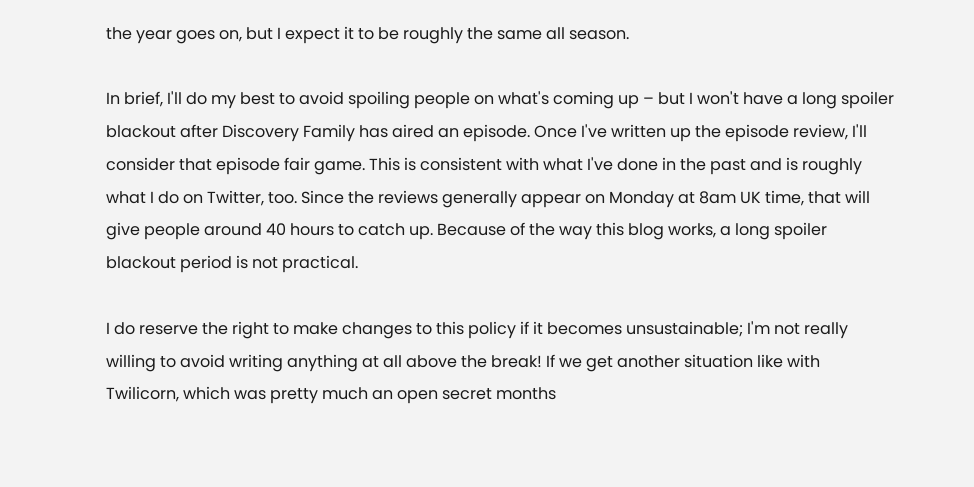the year goes on, but I expect it to be roughly the same all season.

In brief, I'll do my best to avoid spoiling people on what's coming up – but I won't have a long spoiler blackout after Discovery Family has aired an episode. Once I've written up the episode review, I'll consider that episode fair game. This is consistent with what I've done in the past and is roughly what I do on Twitter, too. Since the reviews generally appear on Monday at 8am UK time, that will give people around 40 hours to catch up. Because of the way this blog works, a long spoiler blackout period is not practical.

I do reserve the right to make changes to this policy if it becomes unsustainable; I'm not really willing to avoid writing anything at all above the break! If we get another situation like with Twilicorn, which was pretty much an open secret months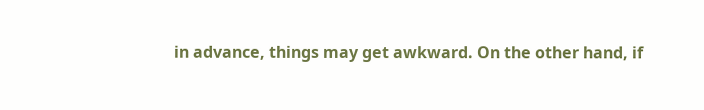in advance, things may get awkward. On the other hand, if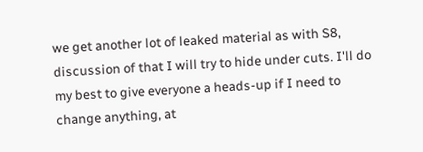we get another lot of leaked material as with S8, discussion of that I will try to hide under cuts. I'll do my best to give everyone a heads-up if I need to change anything, at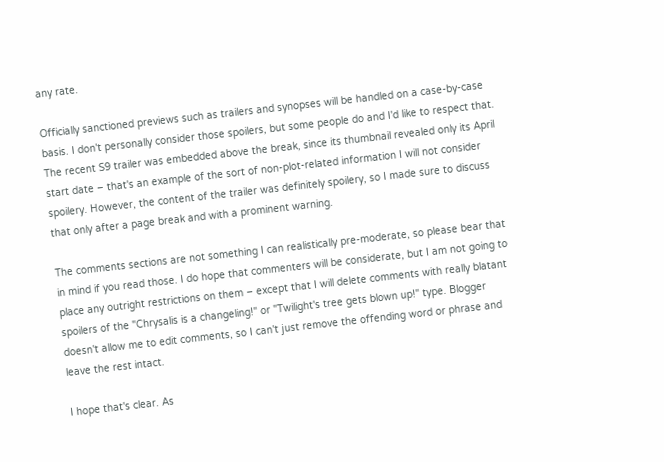any rate.

Officially sanctioned previews such as trailers and synopses will be handled on a case-by-case basis. I don't personally consider those spoilers, but some people do and I'd like to respect that. The recent S9 trailer was embedded above the break, since its thumbnail revealed only its April start date – that's an example of the sort of non-plot-related information I will not consider spoilery. However, the content of the trailer was definitely spoilery, so I made sure to discuss that only after a page break and with a prominent warning.

The comments sections are not something I can realistically pre-moderate, so please bear that in mind if you read those. I do hope that commenters will be considerate, but I am not going to place any outright restrictions on them – except that I will delete comments with really blatant spoilers of the "Chrysalis is a changeling!" or "Twilight's tree gets blown up!" type. Blogger doesn't allow me to edit comments, so I can't just remove the offending word or phrase and leave the rest intact.

I hope that's clear. As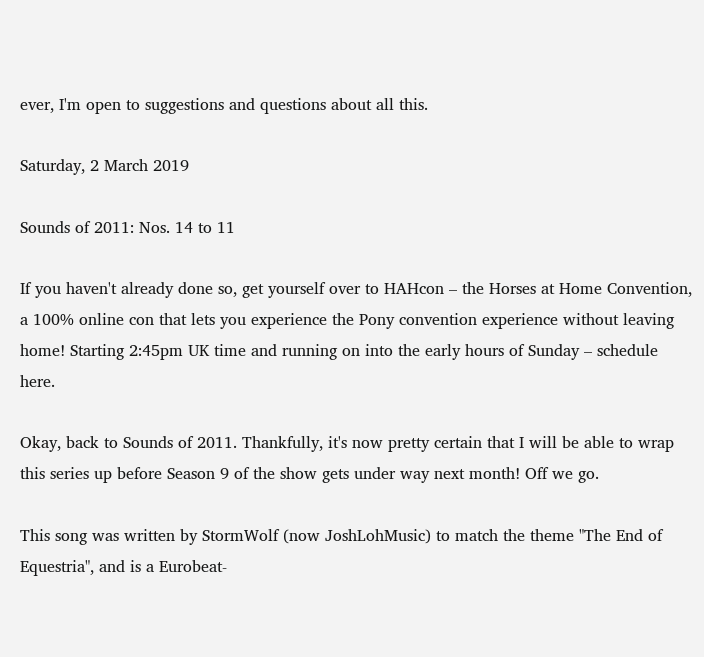ever, I'm open to suggestions and questions about all this.

Saturday, 2 March 2019

Sounds of 2011: Nos. 14 to 11

If you haven't already done so, get yourself over to HAHcon – the Horses at Home Convention, a 100% online con that lets you experience the Pony convention experience without leaving home! Starting 2:45pm UK time and running on into the early hours of Sunday – schedule here.

Okay, back to Sounds of 2011. Thankfully, it's now pretty certain that I will be able to wrap this series up before Season 9 of the show gets under way next month! Off we go.

This song was written by StormWolf (now JoshLohMusic) to match the theme "The End of Equestria", and is a Eurobeat-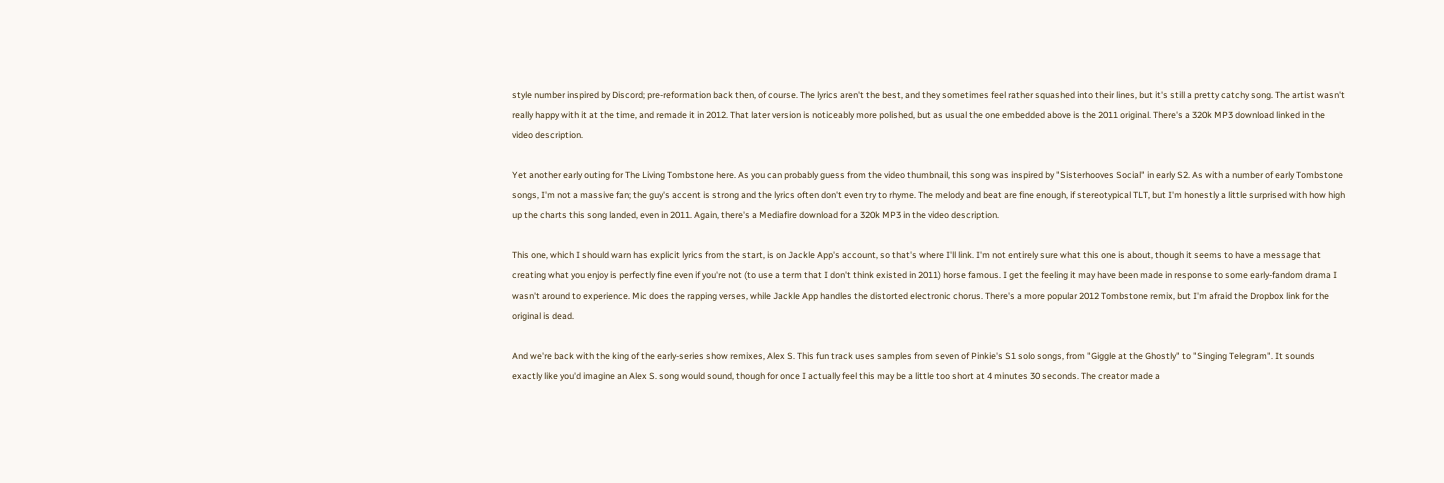style number inspired by Discord; pre-reformation back then, of course. The lyrics aren't the best, and they sometimes feel rather squashed into their lines, but it's still a pretty catchy song. The artist wasn't really happy with it at the time, and remade it in 2012. That later version is noticeably more polished, but as usual the one embedded above is the 2011 original. There's a 320k MP3 download linked in the video description.

Yet another early outing for The Living Tombstone here. As you can probably guess from the video thumbnail, this song was inspired by "Sisterhooves Social" in early S2. As with a number of early Tombstone songs, I'm not a massive fan; the guy's accent is strong and the lyrics often don't even try to rhyme. The melody and beat are fine enough, if stereotypical TLT, but I'm honestly a little surprised with how high up the charts this song landed, even in 2011. Again, there's a Mediafire download for a 320k MP3 in the video description.

This one, which I should warn has explicit lyrics from the start, is on Jackle App's account, so that's where I'll link. I'm not entirely sure what this one is about, though it seems to have a message that creating what you enjoy is perfectly fine even if you're not (to use a term that I don't think existed in 2011) horse famous. I get the feeling it may have been made in response to some early-fandom drama I wasn't around to experience. Mic does the rapping verses, while Jackle App handles the distorted electronic chorus. There's a more popular 2012 Tombstone remix, but I'm afraid the Dropbox link for the original is dead.

And we're back with the king of the early-series show remixes, Alex S. This fun track uses samples from seven of Pinkie's S1 solo songs, from "Giggle at the Ghostly" to "Singing Telegram". It sounds exactly like you'd imagine an Alex S. song would sound, though for once I actually feel this may be a little too short at 4 minutes 30 seconds. The creator made a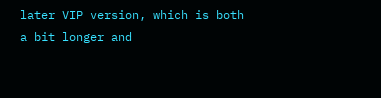later VIP version, which is both a bit longer and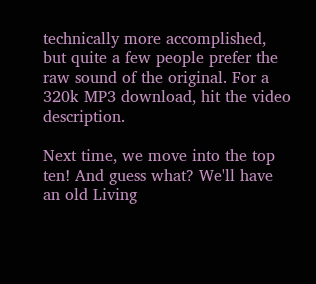technically more accomplished, but quite a few people prefer the raw sound of the original. For a 320k MP3 download, hit the video description.

Next time, we move into the top ten! And guess what? We'll have an old Living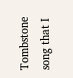Tombstone song that I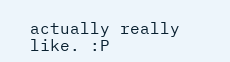actually really like. :P